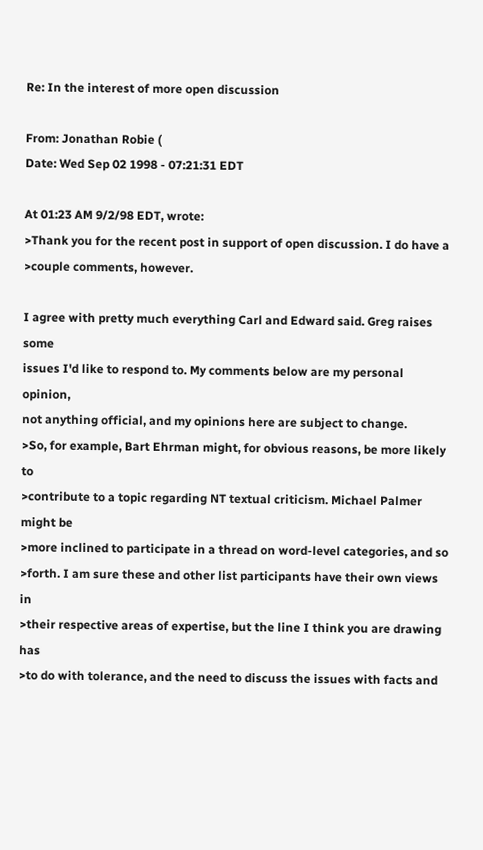Re: In the interest of more open discussion

From: Jonathan Robie (
Date: Wed Sep 02 1998 - 07:21:31 EDT

At 01:23 AM 9/2/98 EDT, wrote:
>Thank you for the recent post in support of open discussion. I do have a
>couple comments, however.

I agree with pretty much everything Carl and Edward said. Greg raises some
issues I'd like to respond to. My comments below are my personal opinion,
not anything official, and my opinions here are subject to change.
>So, for example, Bart Ehrman might, for obvious reasons, be more likely to
>contribute to a topic regarding NT textual criticism. Michael Palmer might be
>more inclined to participate in a thread on word-level categories, and so
>forth. I am sure these and other list participants have their own views in
>their respective areas of expertise, but the line I think you are drawing has
>to do with tolerance, and the need to discuss the issues with facts and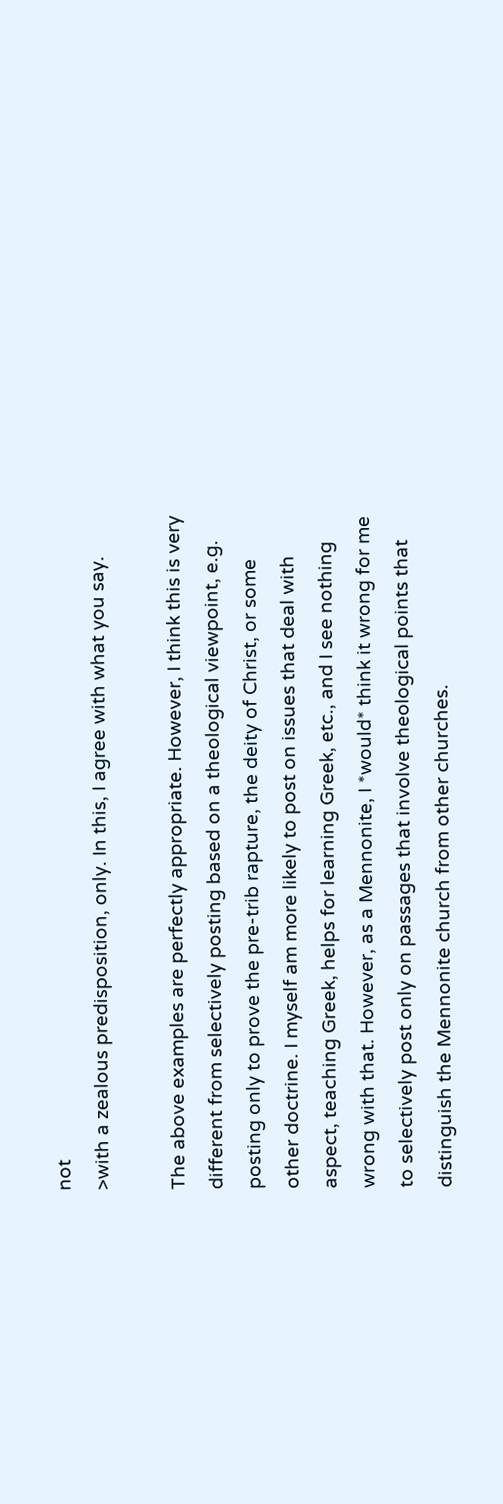not
>with a zealous predisposition, only. In this, I agree with what you say.

The above examples are perfectly appropriate. However, I think this is very
different from selectively posting based on a theological viewpoint, e.g.
posting only to prove the pre-trib rapture, the deity of Christ, or some
other doctrine. I myself am more likely to post on issues that deal with
aspect, teaching Greek, helps for learning Greek, etc., and I see nothing
wrong with that. However, as a Mennonite, I *would* think it wrong for me
to selectively post only on passages that involve theological points that
distinguish the Mennonite church from other churches.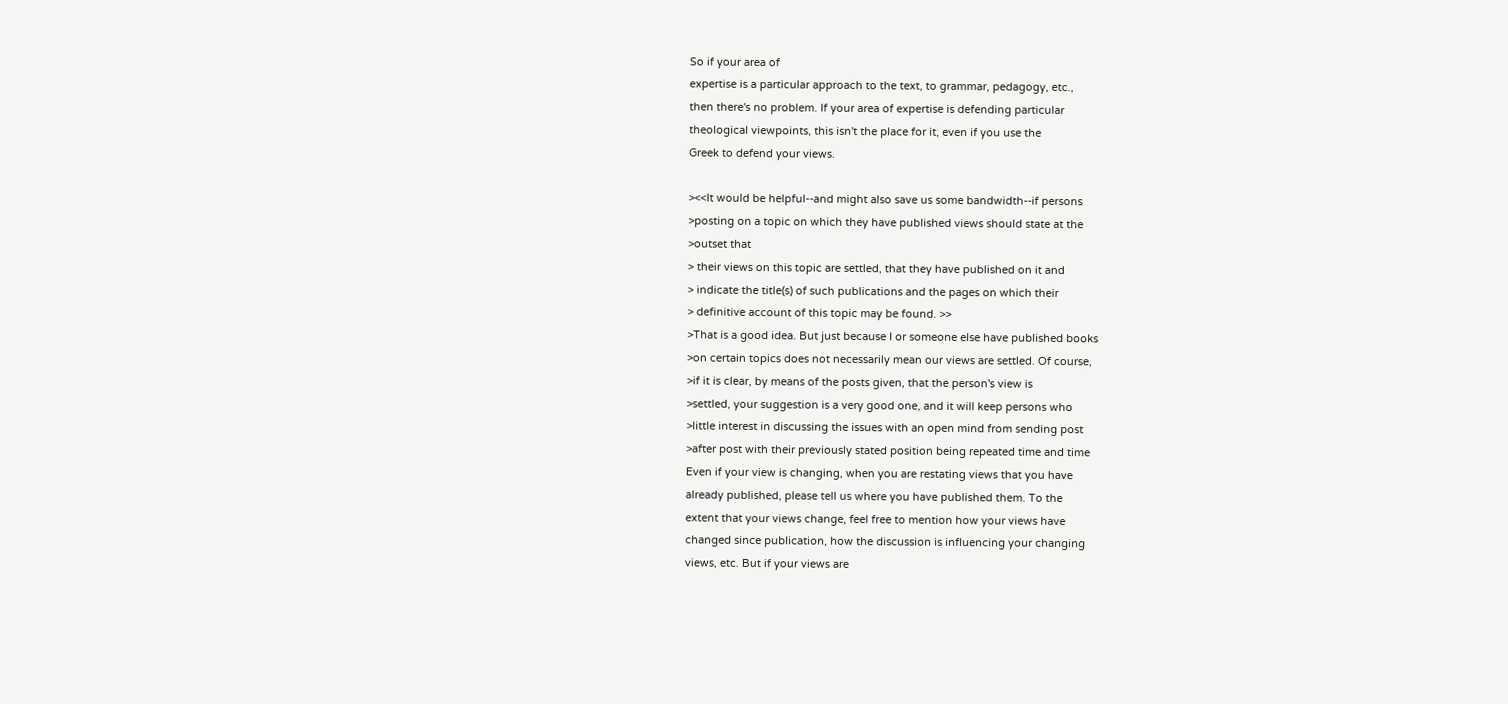So if your area of
expertise is a particular approach to the text, to grammar, pedagogy, etc.,
then there's no problem. If your area of expertise is defending particular
theological viewpoints, this isn't the place for it, even if you use the
Greek to defend your views.

><<It would be helpful--and might also save us some bandwidth--if persons
>posting on a topic on which they have published views should state at the
>outset that
> their views on this topic are settled, that they have published on it and
> indicate the title(s) of such publications and the pages on which their
> definitive account of this topic may be found. >>
>That is a good idea. But just because I or someone else have published books
>on certain topics does not necessarily mean our views are settled. Of course,
>if it is clear, by means of the posts given, that the person's view is
>settled, your suggestion is a very good one, and it will keep persons who
>little interest in discussing the issues with an open mind from sending post
>after post with their previously stated position being repeated time and time
Even if your view is changing, when you are restating views that you have
already published, please tell us where you have published them. To the
extent that your views change, feel free to mention how your views have
changed since publication, how the discussion is influencing your changing
views, etc. But if your views are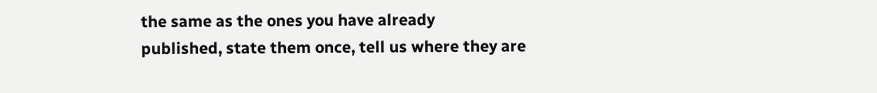the same as the ones you have already
published, state them once, tell us where they are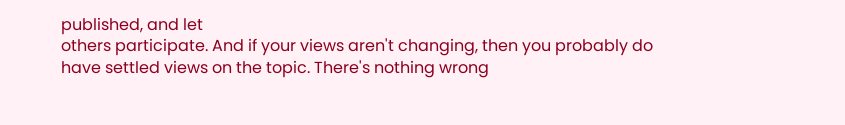published, and let
others participate. And if your views aren't changing, then you probably do
have settled views on the topic. There's nothing wrong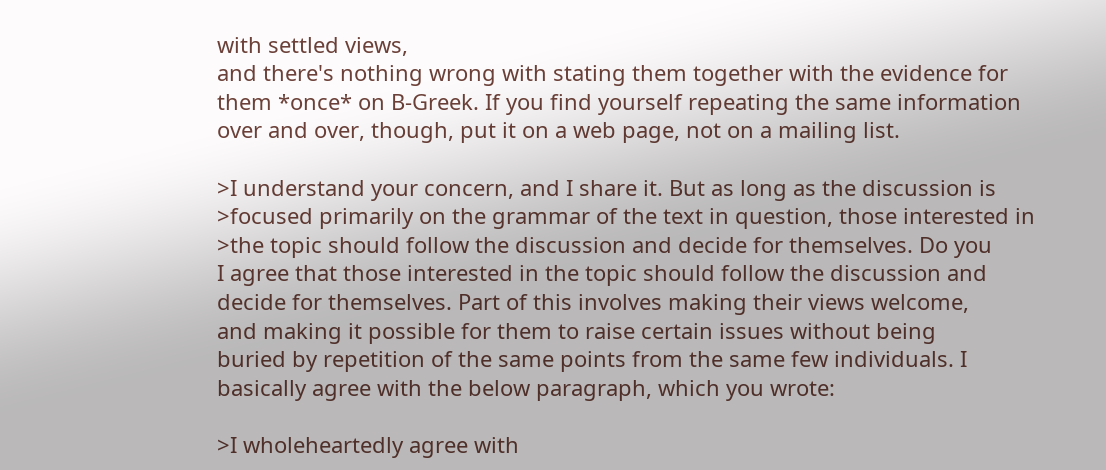with settled views,
and there's nothing wrong with stating them together with the evidence for
them *once* on B-Greek. If you find yourself repeating the same information
over and over, though, put it on a web page, not on a mailing list.

>I understand your concern, and I share it. But as long as the discussion is
>focused primarily on the grammar of the text in question, those interested in
>the topic should follow the discussion and decide for themselves. Do you
I agree that those interested in the topic should follow the discussion and
decide for themselves. Part of this involves making their views welcome,
and making it possible for them to raise certain issues without being
buried by repetition of the same points from the same few individuals. I
basically agree with the below paragraph, which you wrote:

>I wholeheartedly agree with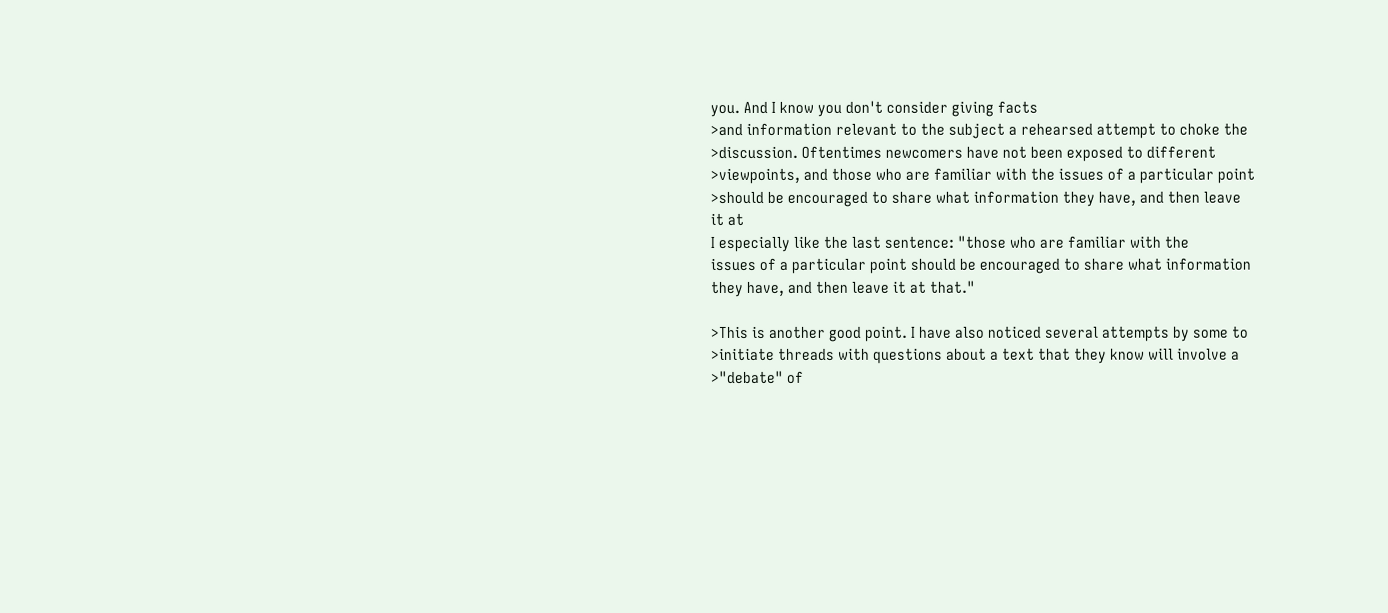you. And I know you don't consider giving facts
>and information relevant to the subject a rehearsed attempt to choke the
>discussion. Oftentimes newcomers have not been exposed to different
>viewpoints, and those who are familiar with the issues of a particular point
>should be encouraged to share what information they have, and then leave
it at
I especially like the last sentence: "those who are familiar with the
issues of a particular point should be encouraged to share what information
they have, and then leave it at that."

>This is another good point. I have also noticed several attempts by some to
>initiate threads with questions about a text that they know will involve a
>"debate" of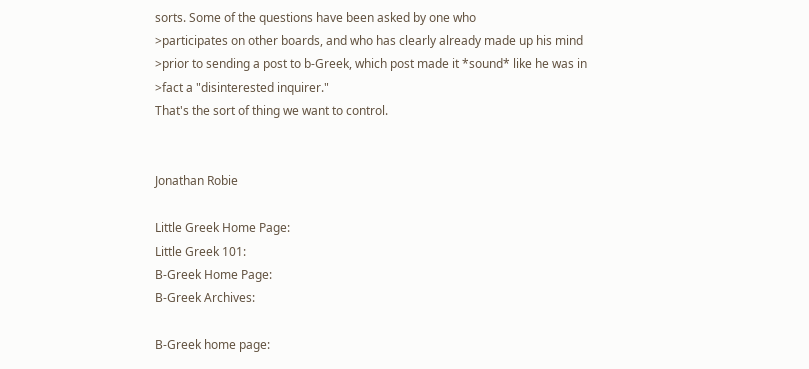sorts. Some of the questions have been asked by one who
>participates on other boards, and who has clearly already made up his mind
>prior to sending a post to b-Greek, which post made it *sound* like he was in
>fact a "disinterested inquirer."
That's the sort of thing we want to control.


Jonathan Robie

Little Greek Home Page:
Little Greek 101:
B-Greek Home Page:
B-Greek Archives:

B-Greek home page: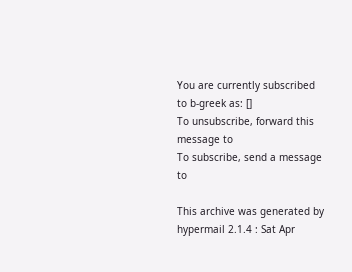You are currently subscribed to b-greek as: []
To unsubscribe, forward this message to
To subscribe, send a message to

This archive was generated by hypermail 2.1.4 : Sat Apr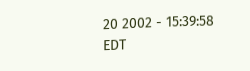20 2002 - 15:39:58 EDT